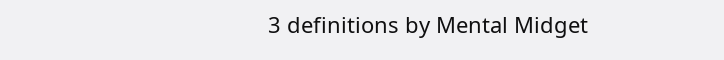3 definitions by Mental Midget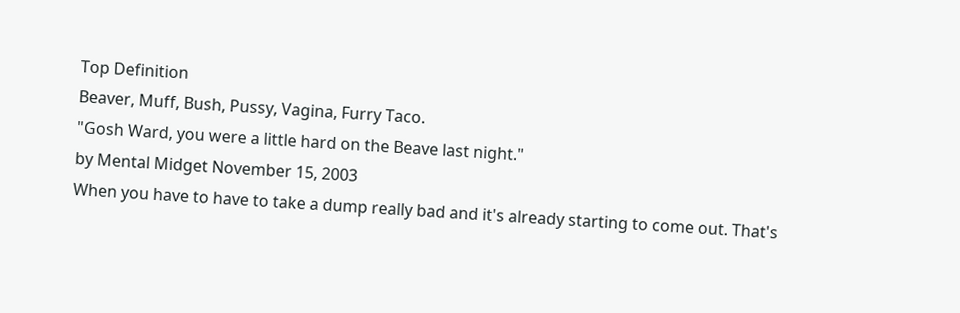Top Definition
Beaver, Muff, Bush, Pussy, Vagina, Furry Taco.
"Gosh Ward, you were a little hard on the Beave last night."
by Mental Midget November 15, 2003
When you have to have to take a dump really bad and it's already starting to come out. That's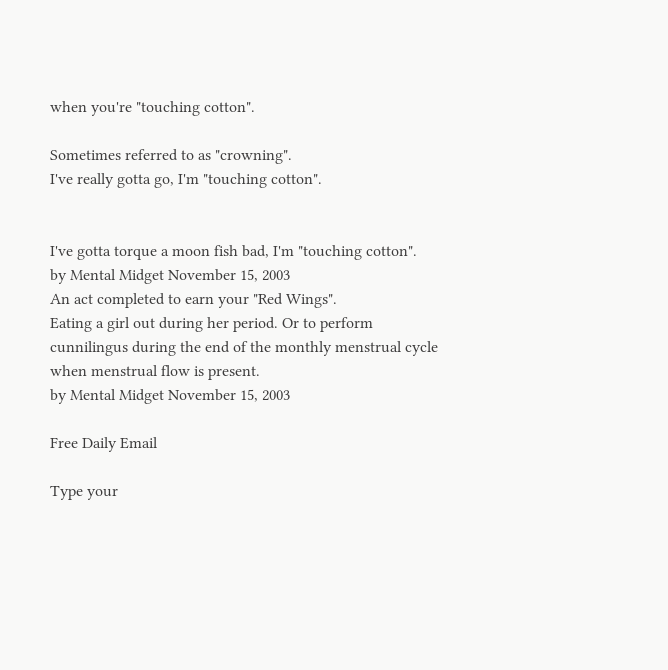when you're "touching cotton".

Sometimes referred to as "crowning".
I've really gotta go, I'm "touching cotton".


I've gotta torque a moon fish bad, I'm "touching cotton".
by Mental Midget November 15, 2003
An act completed to earn your "Red Wings".
Eating a girl out during her period. Or to perform cunnilingus during the end of the monthly menstrual cycle when menstrual flow is present.
by Mental Midget November 15, 2003

Free Daily Email

Type your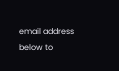email address below to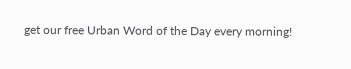get our free Urban Word of the Day every morning!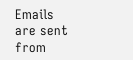Emails are sent from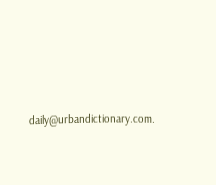daily@urbandictionary.com.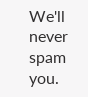We'll never spam you.